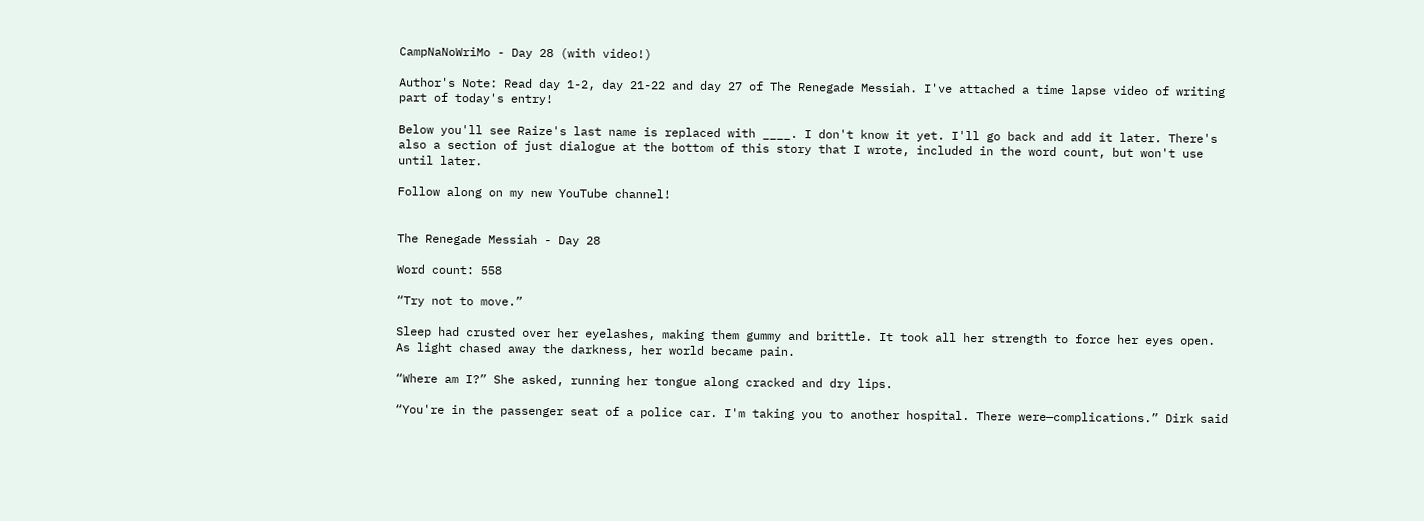CampNaNoWriMo - Day 28 (with video!)

Author's Note: Read day 1-2, day 21-22 and day 27 of The Renegade Messiah. I've attached a time lapse video of writing part of today's entry!

Below you'll see Raize's last name is replaced with ____. I don't know it yet. I'll go back and add it later. There's also a section of just dialogue at the bottom of this story that I wrote, included in the word count, but won't use until later.

Follow along on my new YouTube channel!


The Renegade Messiah - Day 28

Word count: 558

“Try not to move.”

Sleep had crusted over her eyelashes, making them gummy and brittle. It took all her strength to force her eyes open. As light chased away the darkness, her world became pain.

“Where am I?” She asked, running her tongue along cracked and dry lips.

“You're in the passenger seat of a police car. I'm taking you to another hospital. There were—complications.” Dirk said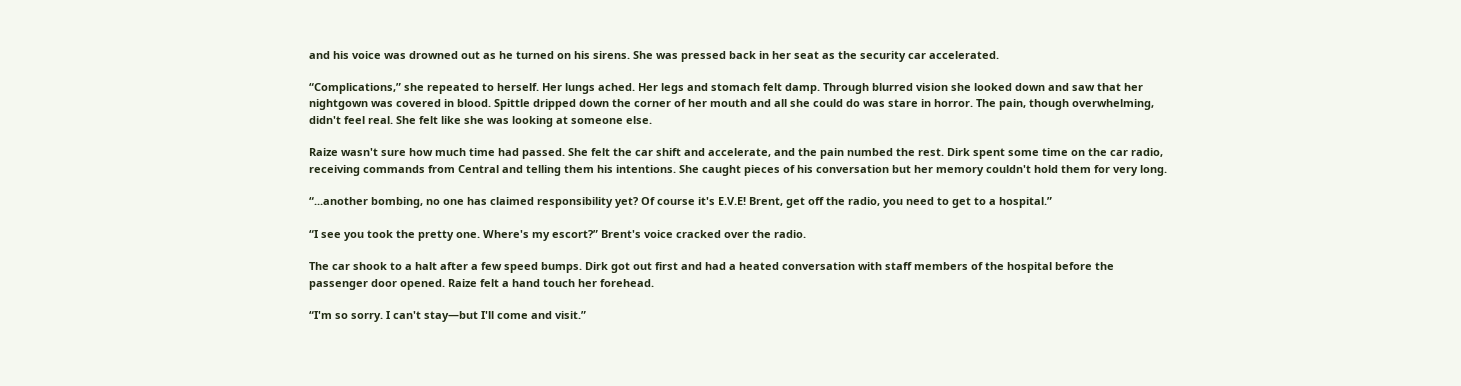and his voice was drowned out as he turned on his sirens. She was pressed back in her seat as the security car accelerated.

“Complications,” she repeated to herself. Her lungs ached. Her legs and stomach felt damp. Through blurred vision she looked down and saw that her nightgown was covered in blood. Spittle dripped down the corner of her mouth and all she could do was stare in horror. The pain, though overwhelming, didn't feel real. She felt like she was looking at someone else.

Raize wasn't sure how much time had passed. She felt the car shift and accelerate, and the pain numbed the rest. Dirk spent some time on the car radio, receiving commands from Central and telling them his intentions. She caught pieces of his conversation but her memory couldn't hold them for very long.

“...another bombing, no one has claimed responsibility yet? Of course it's E.V.E! Brent, get off the radio, you need to get to a hospital.”

“I see you took the pretty one. Where's my escort?” Brent's voice cracked over the radio.

The car shook to a halt after a few speed bumps. Dirk got out first and had a heated conversation with staff members of the hospital before the passenger door opened. Raize felt a hand touch her forehead.

“I'm so sorry. I can't stay—but I'll come and visit.”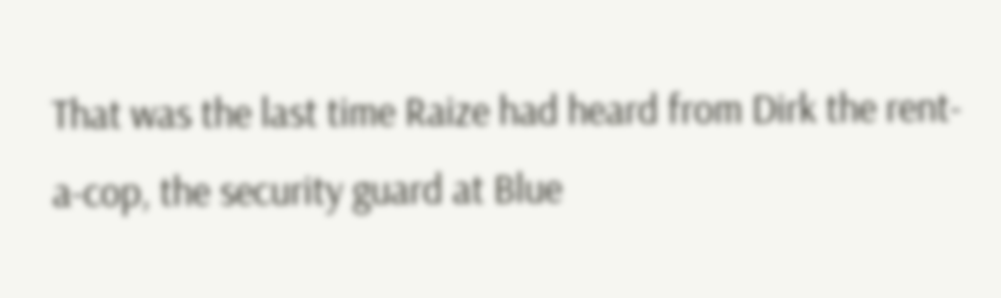That was the last time Raize had heard from Dirk the rent-a-cop, the security guard at Blue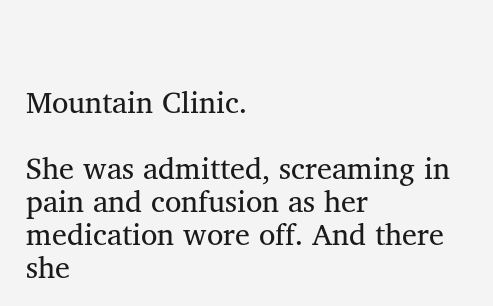Mountain Clinic.

She was admitted, screaming in pain and confusion as her medication wore off. And there she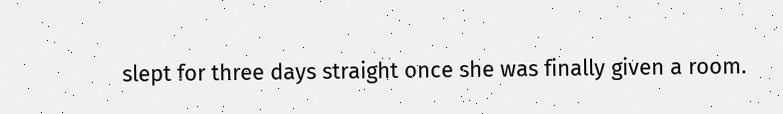slept for three days straight once she was finally given a room.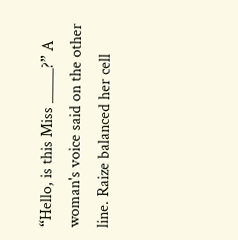“Hello, is this Miss _____?” A woman's voice said on the other line. Raize balanced her cell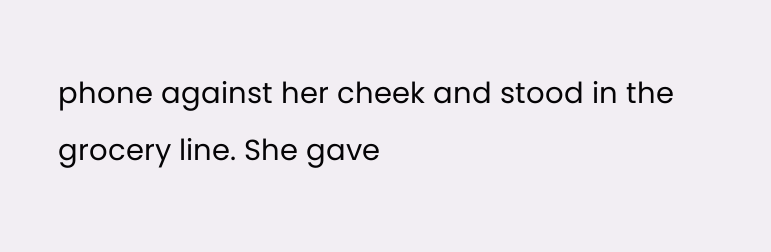phone against her cheek and stood in the grocery line. She gave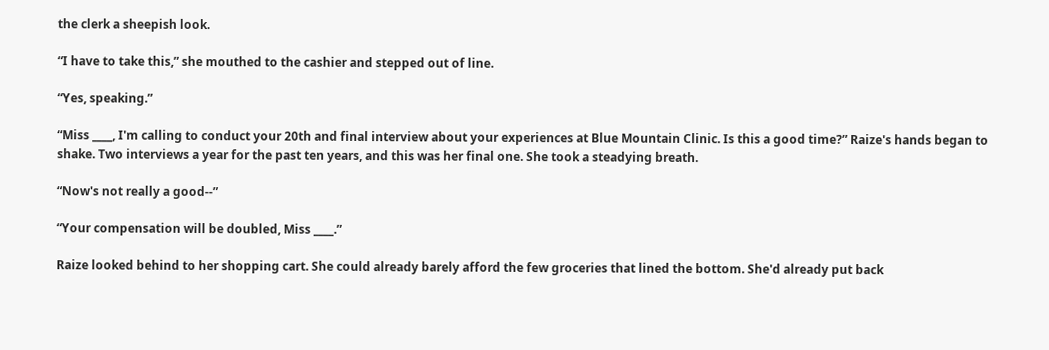the clerk a sheepish look.

“I have to take this,” she mouthed to the cashier and stepped out of line.

“Yes, speaking.”

“Miss ____, I'm calling to conduct your 20th and final interview about your experiences at Blue Mountain Clinic. Is this a good time?” Raize's hands began to shake. Two interviews a year for the past ten years, and this was her final one. She took a steadying breath.

“Now's not really a good--”

“Your compensation will be doubled, Miss ____.”

Raize looked behind to her shopping cart. She could already barely afford the few groceries that lined the bottom. She'd already put back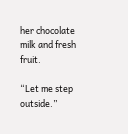her chocolate milk and fresh fruit.

“Let me step outside.”